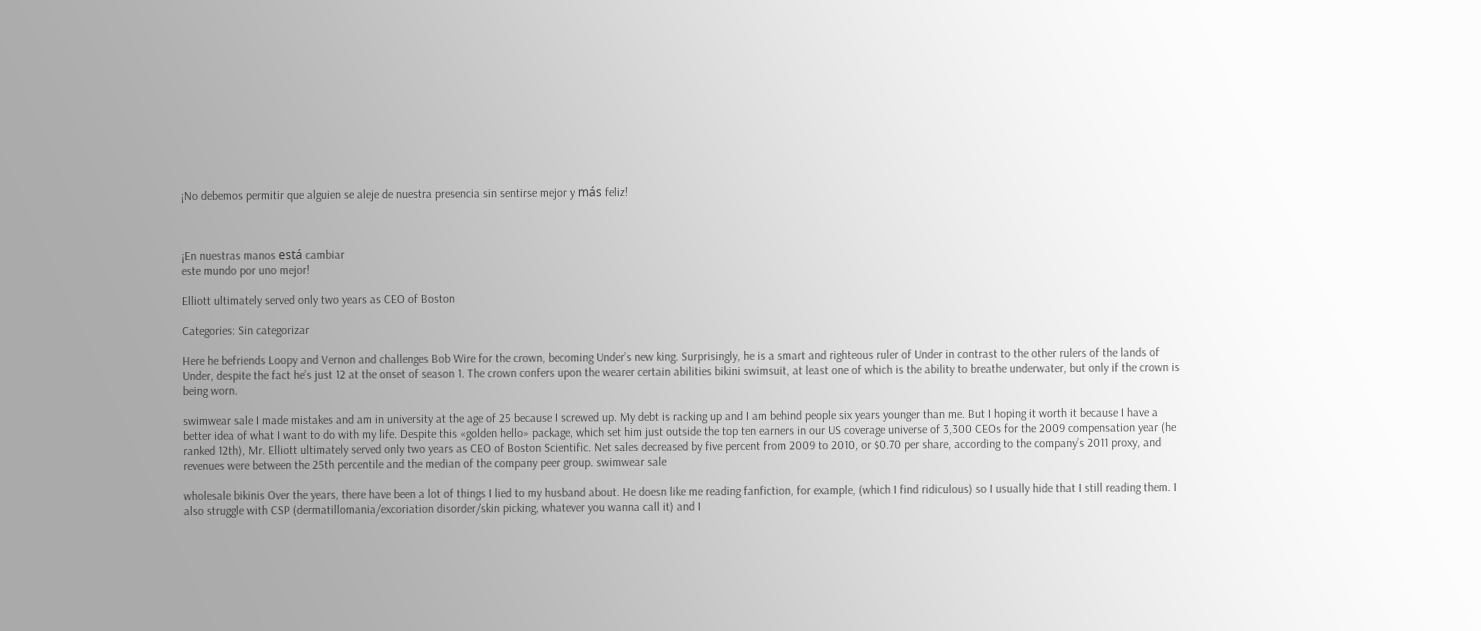¡No debemos permitir que alguien se aleje de nuestra presencia sin sentirse mejor y más feliz!



¡En nuestras manos está cambiar
este mundo por uno mejor!

Elliott ultimately served only two years as CEO of Boston

Categories: Sin categorizar

Here he befriends Loopy and Vernon and challenges Bob Wire for the crown, becoming Under’s new king. Surprisingly, he is a smart and righteous ruler of Under in contrast to the other rulers of the lands of Under, despite the fact he’s just 12 at the onset of season 1. The crown confers upon the wearer certain abilities bikini swimsuit, at least one of which is the ability to breathe underwater, but only if the crown is being worn.

swimwear sale I made mistakes and am in university at the age of 25 because I screwed up. My debt is racking up and I am behind people six years younger than me. But I hoping it worth it because I have a better idea of what I want to do with my life. Despite this «golden hello» package, which set him just outside the top ten earners in our US coverage universe of 3,300 CEOs for the 2009 compensation year (he ranked 12th), Mr. Elliott ultimately served only two years as CEO of Boston Scientific. Net sales decreased by five percent from 2009 to 2010, or $0.70 per share, according to the company’s 2011 proxy, and revenues were between the 25th percentile and the median of the company peer group. swimwear sale

wholesale bikinis Over the years, there have been a lot of things I lied to my husband about. He doesn like me reading fanfiction, for example, (which I find ridiculous) so I usually hide that I still reading them. I also struggle with CSP (dermatillomania/excoriation disorder/skin picking, whatever you wanna call it) and I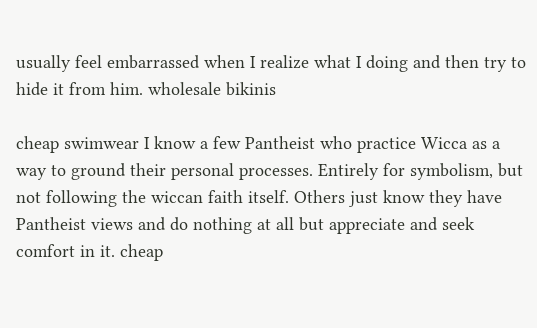usually feel embarrassed when I realize what I doing and then try to hide it from him. wholesale bikinis

cheap swimwear I know a few Pantheist who practice Wicca as a way to ground their personal processes. Entirely for symbolism, but not following the wiccan faith itself. Others just know they have Pantheist views and do nothing at all but appreciate and seek comfort in it. cheap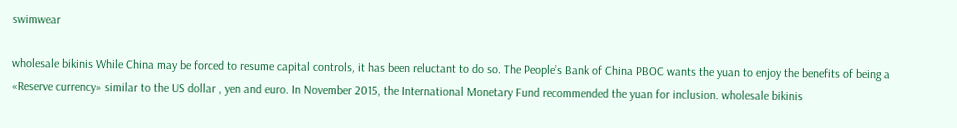swimwear

wholesale bikinis While China may be forced to resume capital controls, it has been reluctant to do so. The People’s Bank of China PBOC wants the yuan to enjoy the benefits of being a «Reserve currency» similar to the US dollar , yen and euro. In November 2015, the International Monetary Fund recommended the yuan for inclusion. wholesale bikinis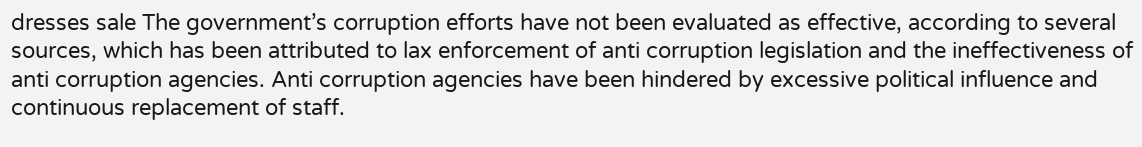dresses sale The government’s corruption efforts have not been evaluated as effective, according to several sources, which has been attributed to lax enforcement of anti corruption legislation and the ineffectiveness of anti corruption agencies. Anti corruption agencies have been hindered by excessive political influence and continuous replacement of staff.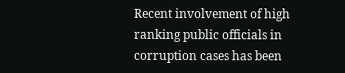Recent involvement of high ranking public officials in corruption cases has been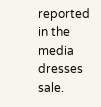reported in the media dresses sale.